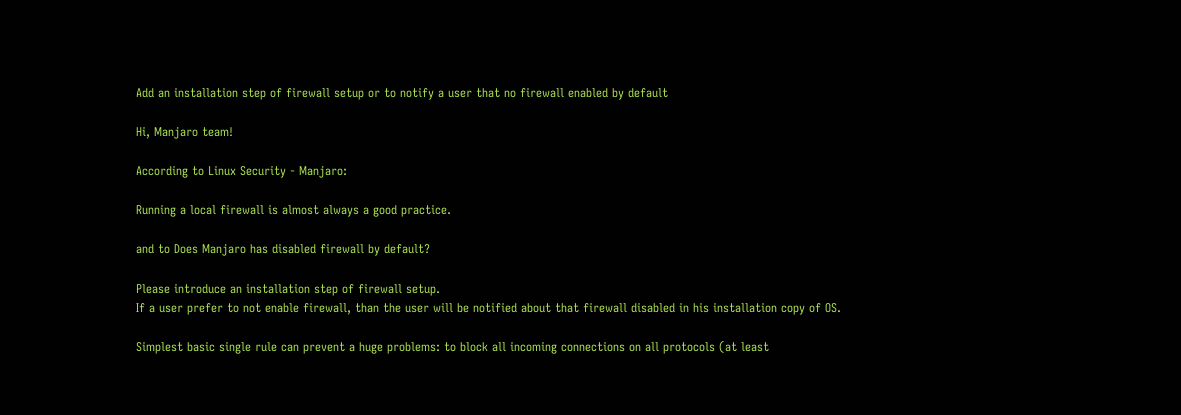Add an installation step of firewall setup or to notify a user that no firewall enabled by default

Hi, Manjaro team!

According to Linux Security - Manjaro:

Running a local firewall is almost always a good practice.

and to Does Manjaro has disabled firewall by default?

Please introduce an installation step of firewall setup.
If a user prefer to not enable firewall, than the user will be notified about that firewall disabled in his installation copy of OS.

Simplest basic single rule can prevent a huge problems: to block all incoming connections on all protocols (at least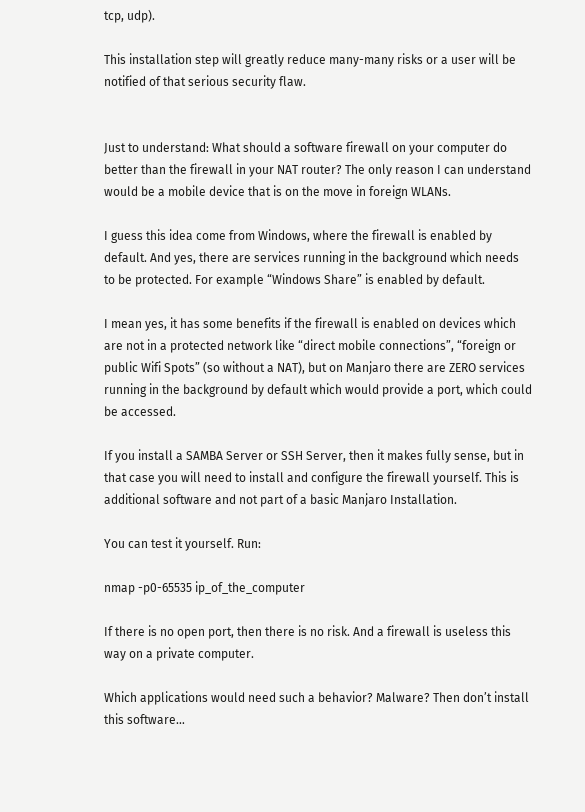tcp, udp).

This installation step will greatly reduce many-many risks or a user will be notified of that serious security flaw.


Just to understand: What should a software firewall on your computer do better than the firewall in your NAT router? The only reason I can understand would be a mobile device that is on the move in foreign WLANs.

I guess this idea come from Windows, where the firewall is enabled by default. And yes, there are services running in the background which needs to be protected. For example “Windows Share” is enabled by default.

I mean yes, it has some benefits if the firewall is enabled on devices which are not in a protected network like “direct mobile connections”, “foreign or public Wifi Spots” (so without a NAT), but on Manjaro there are ZERO services running in the background by default which would provide a port, which could be accessed.

If you install a SAMBA Server or SSH Server, then it makes fully sense, but in that case you will need to install and configure the firewall yourself. This is additional software and not part of a basic Manjaro Installation.

You can test it yourself. Run:

nmap -p0-65535 ip_of_the_computer

If there is no open port, then there is no risk. And a firewall is useless this way on a private computer.

Which applications would need such a behavior? Malware? Then don’t install this software…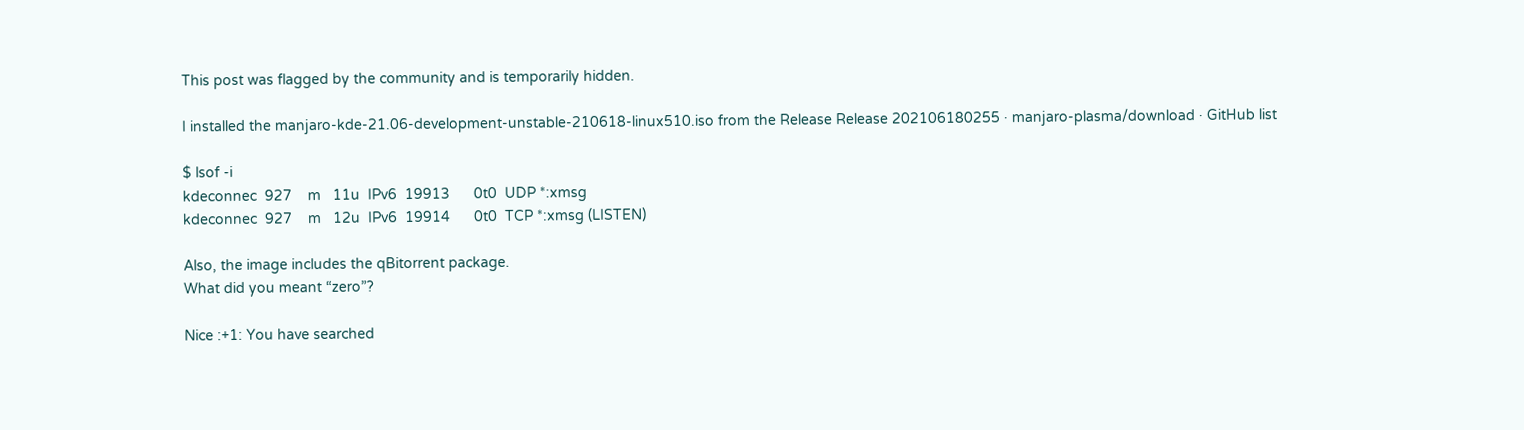This post was flagged by the community and is temporarily hidden.

I installed the manjaro-kde-21.06-development-unstable-210618-linux510.iso from the Release Release 202106180255 · manjaro-plasma/download · GitHub list

$ lsof -i
kdeconnec  927    m   11u  IPv6  19913      0t0  UDP *:xmsg
kdeconnec  927    m   12u  IPv6  19914      0t0  TCP *:xmsg (LISTEN)

Also, the image includes the qBitorrent package.
What did you meant “zero”?

Nice :+1: You have searched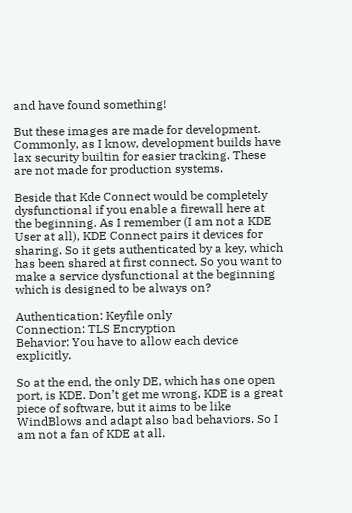and have found something!

But these images are made for development. Commonly, as I know, development builds have lax security builtin for easier tracking. These are not made for production systems.

Beside that Kde Connect would be completely dysfunctional if you enable a firewall here at the beginning. As I remember (I am not a KDE User at all), KDE Connect pairs it devices for sharing. So it gets authenticated by a key, which has been shared at first connect. So you want to make a service dysfunctional at the beginning which is designed to be always on?

Authentication: Keyfile only
Connection: TLS Encryption
Behavior: You have to allow each device explicitly.

So at the end, the only DE, which has one open port, is KDE. Don’t get me wrong, KDE is a great piece of software, but it aims to be like WindBlows and adapt also bad behaviors. So I am not a fan of KDE at all.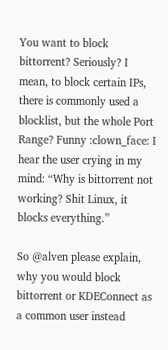You want to block bittorrent? Seriously? I mean, to block certain IPs, there is commonly used a blocklist, but the whole Port Range? Funny :clown_face: I hear the user crying in my mind: “Why is bittorrent not working? Shit Linux, it blocks everything.”

So @alven please explain, why you would block bittorrent or KDEConnect as a common user instead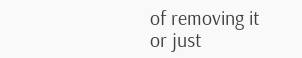of removing it or just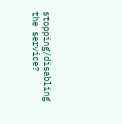stopping/disabling the service?